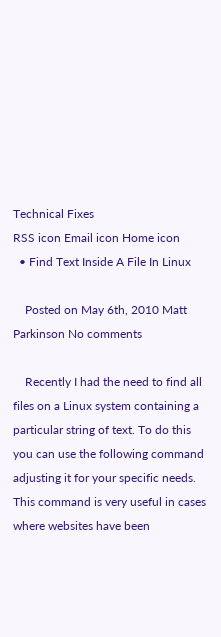Technical Fixes
RSS icon Email icon Home icon
  • Find Text Inside A File In Linux

    Posted on May 6th, 2010 Matt Parkinson No comments

    Recently I had the need to find all files on a Linux system containing a particular string of text. To do this you can use the following command adjusting it for your specific needs. This command is very useful in cases where websites have been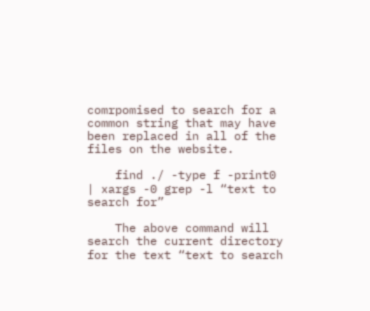comrpomised to search for a common string that may have been replaced in all of the files on the website.

    find ./ -type f -print0 | xargs -0 grep -l “text to search for”

    The above command will search the current directory for the text “text to search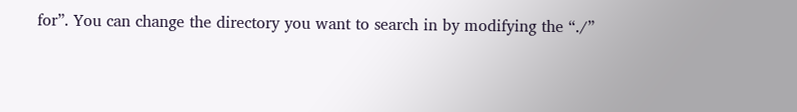for”. You can change the directory you want to search in by modifying the “./”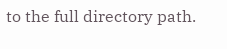to the full directory path.